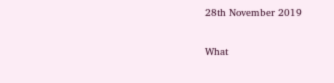28th November 2019


What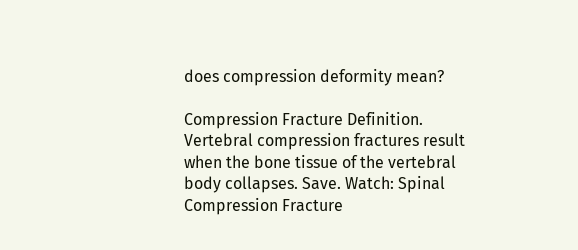does compression deformity mean?

Compression Fracture Definition. Vertebral compression fractures result when the bone tissue of the vertebral body collapses. Save. Watch: Spinal Compression Fracture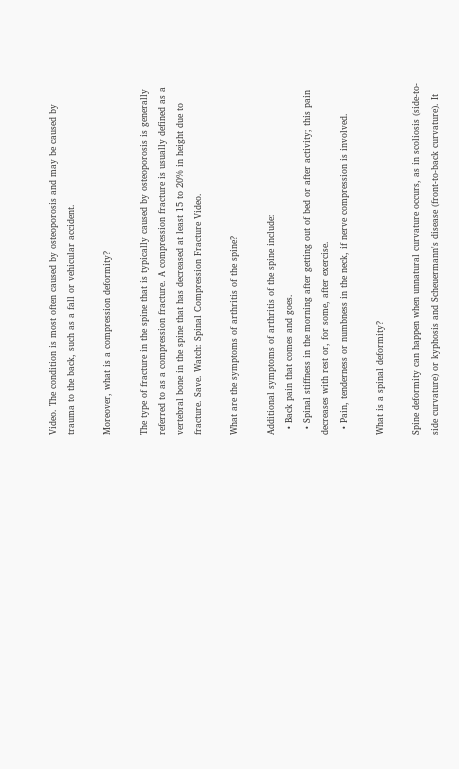Video. The condition is most often caused by osteoporosis and may be caused by trauma to the back, such as a fall or vehicular accident.

Moreover, what is a compression deformity?

The type of fracture in the spine that is typically caused by osteoporosis is generally referred to as a compression fracture. A compression fracture is usually defined as a vertebral bone in the spine that has decreased at least 15 to 20% in height due to fracture. Save. Watch: Spinal Compression Fracture Video.

What are the symptoms of arthritis of the spine?

Additional symptoms of arthritis of the spine include:
  • Back pain that comes and goes.
  • Spinal stiffness in the morning after getting out of bed or after activity; this pain decreases with rest or, for some, after exercise.
  • Pain, tenderness or numbness in the neck, if nerve compression is involved.

What is a spinal deformity?

Spine deformity can happen when unnatural curvature occurs, as in scoliosis (side-to-side curvature) or kyphosis and Scheuermann's disease (front-to-back curvature). It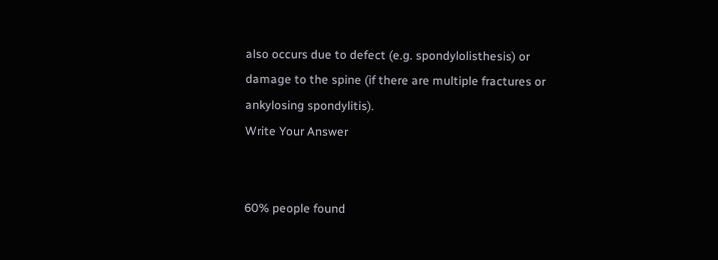also occurs due to defect (e.g. spondylolisthesis) or damage to the spine (if there are multiple fractures or ankylosing spondylitis).
Write Your Answer


60% people found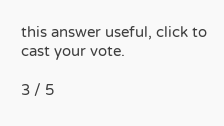this answer useful, click to cast your vote.

3 / 5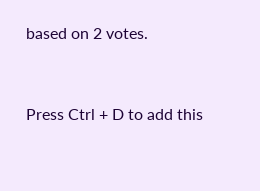based on 2 votes.


Press Ctrl + D to add this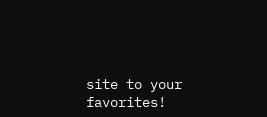site to your favorites!